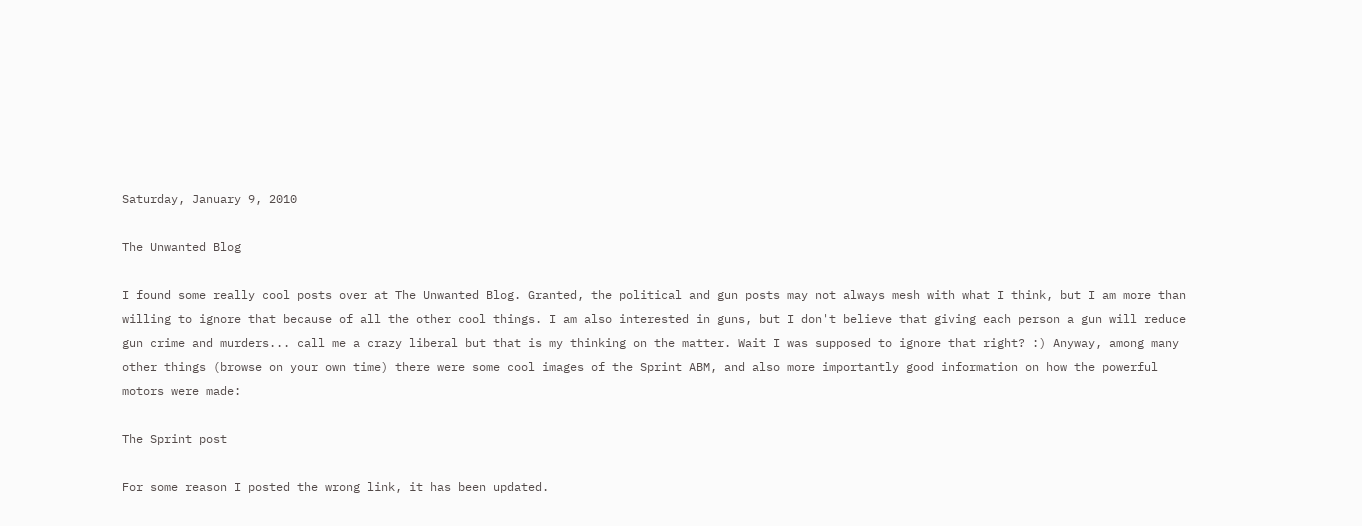Saturday, January 9, 2010

The Unwanted Blog

I found some really cool posts over at The Unwanted Blog. Granted, the political and gun posts may not always mesh with what I think, but I am more than willing to ignore that because of all the other cool things. I am also interested in guns, but I don't believe that giving each person a gun will reduce gun crime and murders... call me a crazy liberal but that is my thinking on the matter. Wait I was supposed to ignore that right? :) Anyway, among many other things (browse on your own time) there were some cool images of the Sprint ABM, and also more importantly good information on how the powerful motors were made:

The Sprint post

For some reason I posted the wrong link, it has been updated.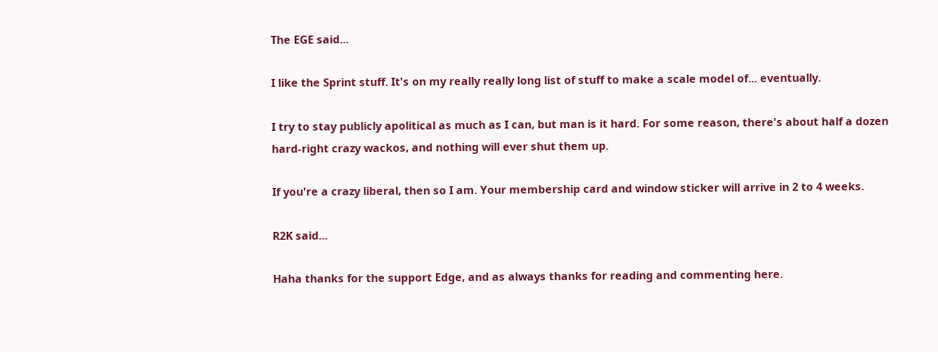The EGE said...

I like the Sprint stuff. It's on my really really long list of stuff to make a scale model of... eventually.

I try to stay publicly apolitical as much as I can, but man is it hard. For some reason, there's about half a dozen hard-right crazy wackos, and nothing will ever shut them up.

If you're a crazy liberal, then so I am. Your membership card and window sticker will arrive in 2 to 4 weeks.

R2K said...

Haha thanks for the support Edge, and as always thanks for reading and commenting here.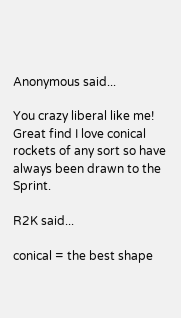Anonymous said...

You crazy liberal like me!
Great find I love conical rockets of any sort so have always been drawn to the Sprint.

R2K said...

conical = the best shape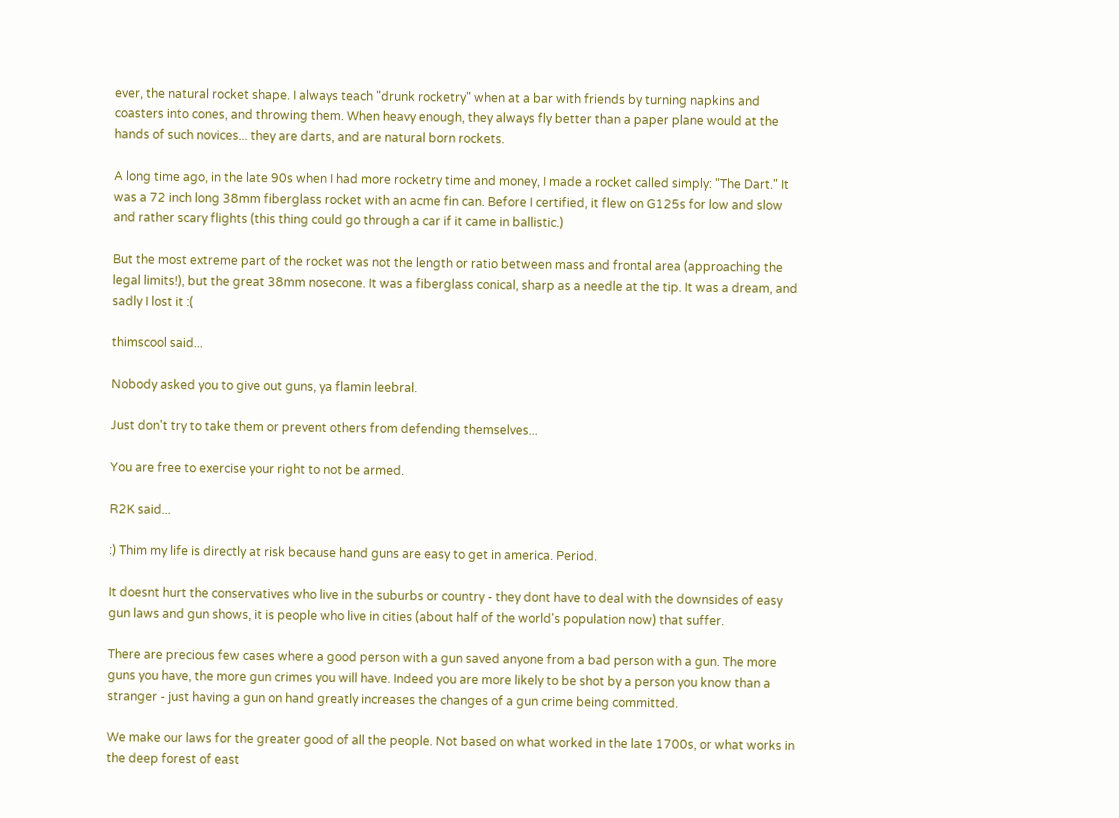ever, the natural rocket shape. I always teach "drunk rocketry" when at a bar with friends by turning napkins and coasters into cones, and throwing them. When heavy enough, they always fly better than a paper plane would at the hands of such novices... they are darts, and are natural born rockets.

A long time ago, in the late 90s when I had more rocketry time and money, I made a rocket called simply: "The Dart." It was a 72 inch long 38mm fiberglass rocket with an acme fin can. Before I certified, it flew on G125s for low and slow and rather scary flights (this thing could go through a car if it came in ballistic.)

But the most extreme part of the rocket was not the length or ratio between mass and frontal area (approaching the legal limits!), but the great 38mm nosecone. It was a fiberglass conical, sharp as a needle at the tip. It was a dream, and sadly I lost it :(

thimscool said...

Nobody asked you to give out guns, ya flamin leebral.

Just don't try to take them or prevent others from defending themselves...

You are free to exercise your right to not be armed.

R2K said...

:) Thim my life is directly at risk because hand guns are easy to get in america. Period.

It doesnt hurt the conservatives who live in the suburbs or country - they dont have to deal with the downsides of easy gun laws and gun shows, it is people who live in cities (about half of the world's population now) that suffer.

There are precious few cases where a good person with a gun saved anyone from a bad person with a gun. The more guns you have, the more gun crimes you will have. Indeed you are more likely to be shot by a person you know than a stranger - just having a gun on hand greatly increases the changes of a gun crime being committed.

We make our laws for the greater good of all the people. Not based on what worked in the late 1700s, or what works in the deep forest of east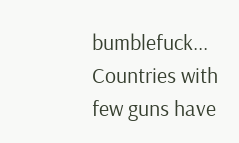bumblefuck... Countries with few guns have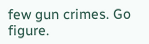few gun crimes. Go figure.